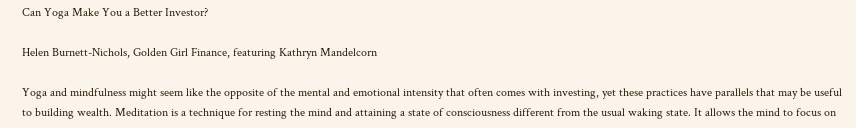Can Yoga Make You a Better Investor?

Helen Burnett-Nichols, Golden Girl Finance, featuring Kathryn Mandelcorn

Yoga and mindfulness might seem like the opposite of the mental and emotional intensity that often comes with investing, yet these practices have parallels that may be useful to building wealth. Meditation is a technique for resting the mind and attaining a state of consciousness different from the usual waking state. It allows the mind to focus on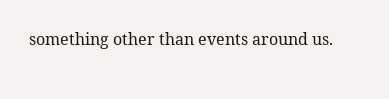something other than events around us.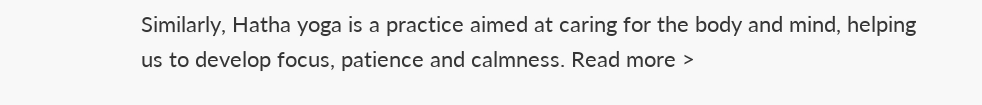Similarly, Hatha yoga is a practice aimed at caring for the body and mind, helping us to develop focus, patience and calmness. Read more >